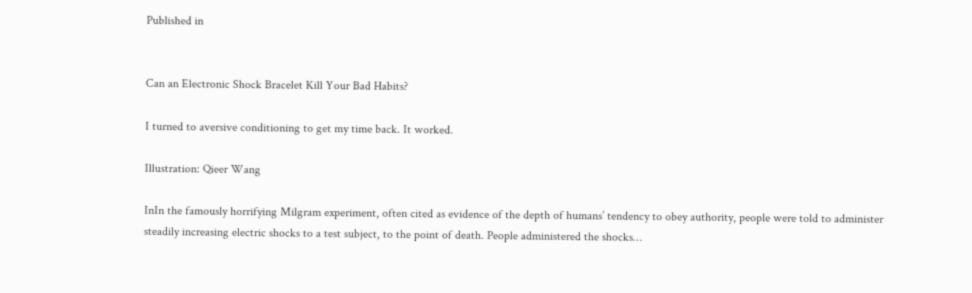Published in


Can an Electronic Shock Bracelet Kill Your Bad Habits?

I turned to aversive conditioning to get my time back. It worked.

Illustration: Qieer Wang

InIn the famously horrifying Milgram experiment, often cited as evidence of the depth of humans’ tendency to obey authority, people were told to administer steadily increasing electric shocks to a test subject, to the point of death. People administered the shocks…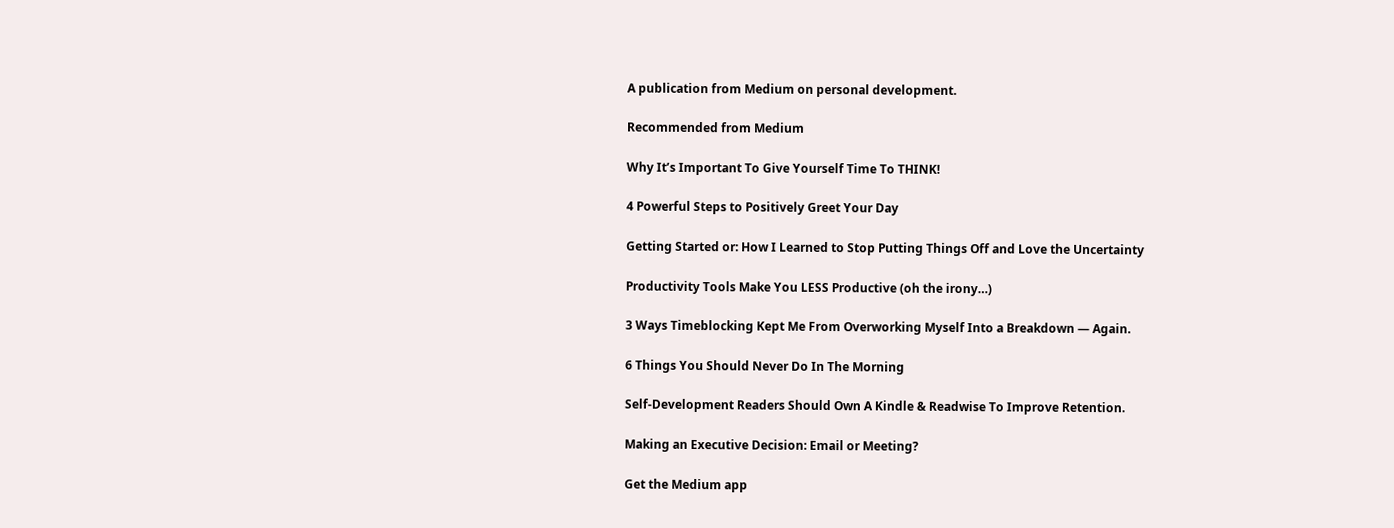A publication from Medium on personal development.

Recommended from Medium

Why It’s Important To Give Yourself Time To THINK!

4 Powerful Steps to Positively Greet Your Day

Getting Started or: How I Learned to Stop Putting Things Off and Love the Uncertainty

Productivity Tools Make You LESS Productive (oh the irony…)

3 Ways Timeblocking Kept Me From Overworking Myself Into a Breakdown — Again.

6 Things You Should Never Do In The Morning

Self-Development Readers Should Own A Kindle & Readwise To Improve Retention.

Making an Executive Decision: Email or Meeting?

Get the Medium app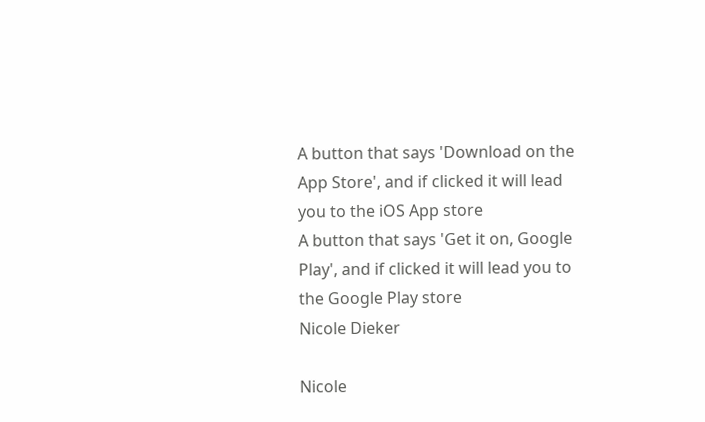A button that says 'Download on the App Store', and if clicked it will lead you to the iOS App store
A button that says 'Get it on, Google Play', and if clicked it will lead you to the Google Play store
Nicole Dieker

Nicole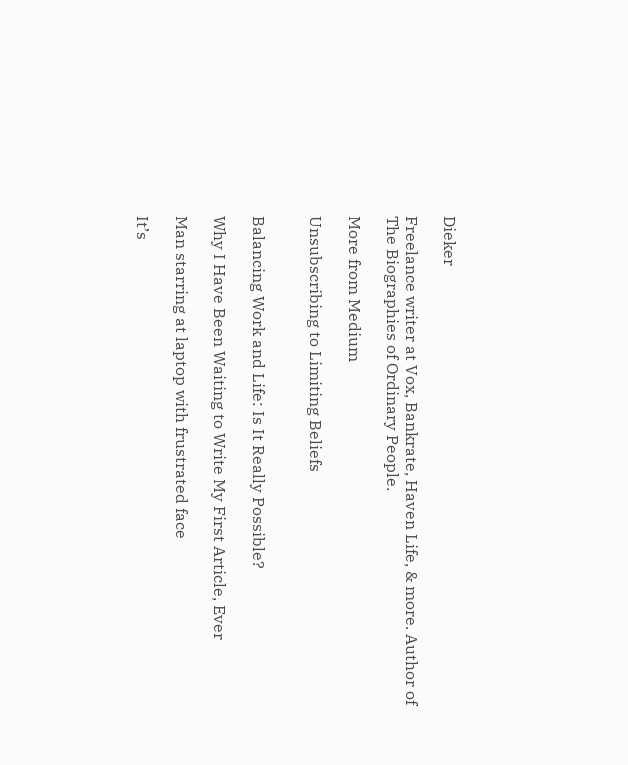Dieker

Freelance writer at Vox, Bankrate, Haven Life, & more. Author of The Biographies of Ordinary People.

More from Medium

Unsubscribing to Limiting Beliefs


Balancing Work and Life: Is It Really Possible?

Why I Have Been Waiting to Write My First Article, Ever

Man starring at laptop with frustrated face

It’s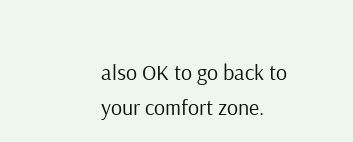also OK to go back to your comfort zone.